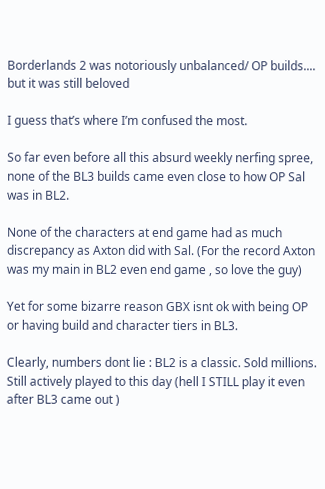Borderlands 2 was notoriously unbalanced/ OP builds.... but it was still beloved

I guess that’s where I’m confused the most.

So far even before all this absurd weekly nerfing spree, none of the BL3 builds came even close to how OP Sal was in BL2.

None of the characters at end game had as much discrepancy as Axton did with Sal. (For the record Axton was my main in BL2 even end game , so love the guy)

Yet for some bizarre reason GBX isnt ok with being OP or having build and character tiers in BL3.

Clearly, numbers dont lie : BL2 is a classic. Sold millions. Still actively played to this day (hell I STILL play it even after BL3 came out )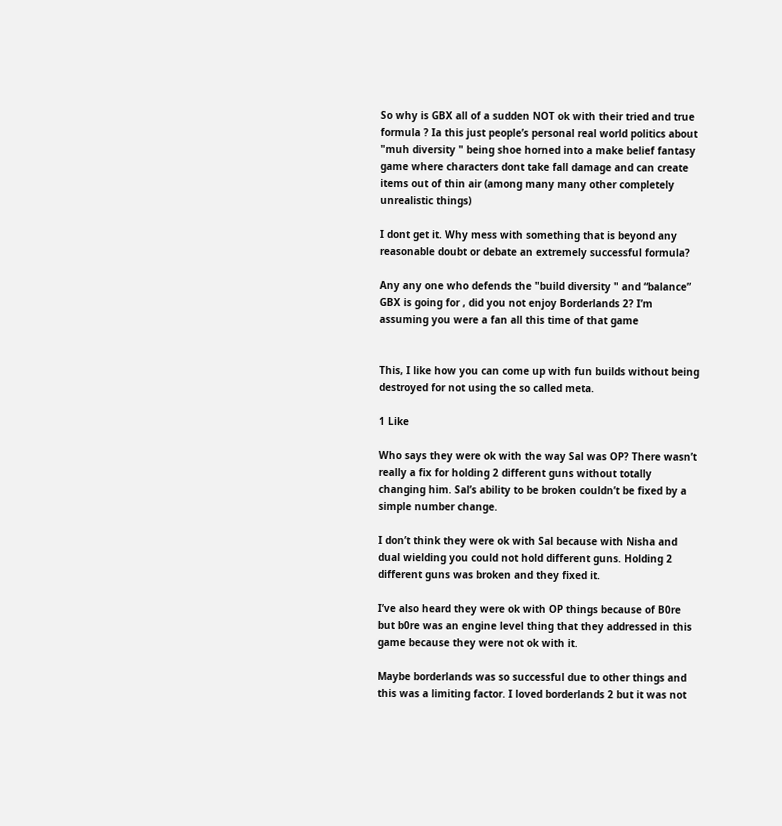So why is GBX all of a sudden NOT ok with their tried and true formula ? Ia this just people’s personal real world politics about "muh diversity " being shoe horned into a make belief fantasy game where characters dont take fall damage and can create items out of thin air (among many many other completely unrealistic things)

I dont get it. Why mess with something that is beyond any reasonable doubt or debate an extremely successful formula?

Any any one who defends the "build diversity " and “balance” GBX is going for , did you not enjoy Borderlands 2? I’m assuming you were a fan all this time of that game


This, I like how you can come up with fun builds without being destroyed for not using the so called meta.

1 Like

Who says they were ok with the way Sal was OP? There wasn’t really a fix for holding 2 different guns without totally changing him. Sal’s ability to be broken couldn’t be fixed by a simple number change.

I don’t think they were ok with Sal because with Nisha and dual wielding you could not hold different guns. Holding 2 different guns was broken and they fixed it.

I’ve also heard they were ok with OP things because of B0re but b0re was an engine level thing that they addressed in this game because they were not ok with it.

Maybe borderlands was so successful due to other things and this was a limiting factor. I loved borderlands 2 but it was not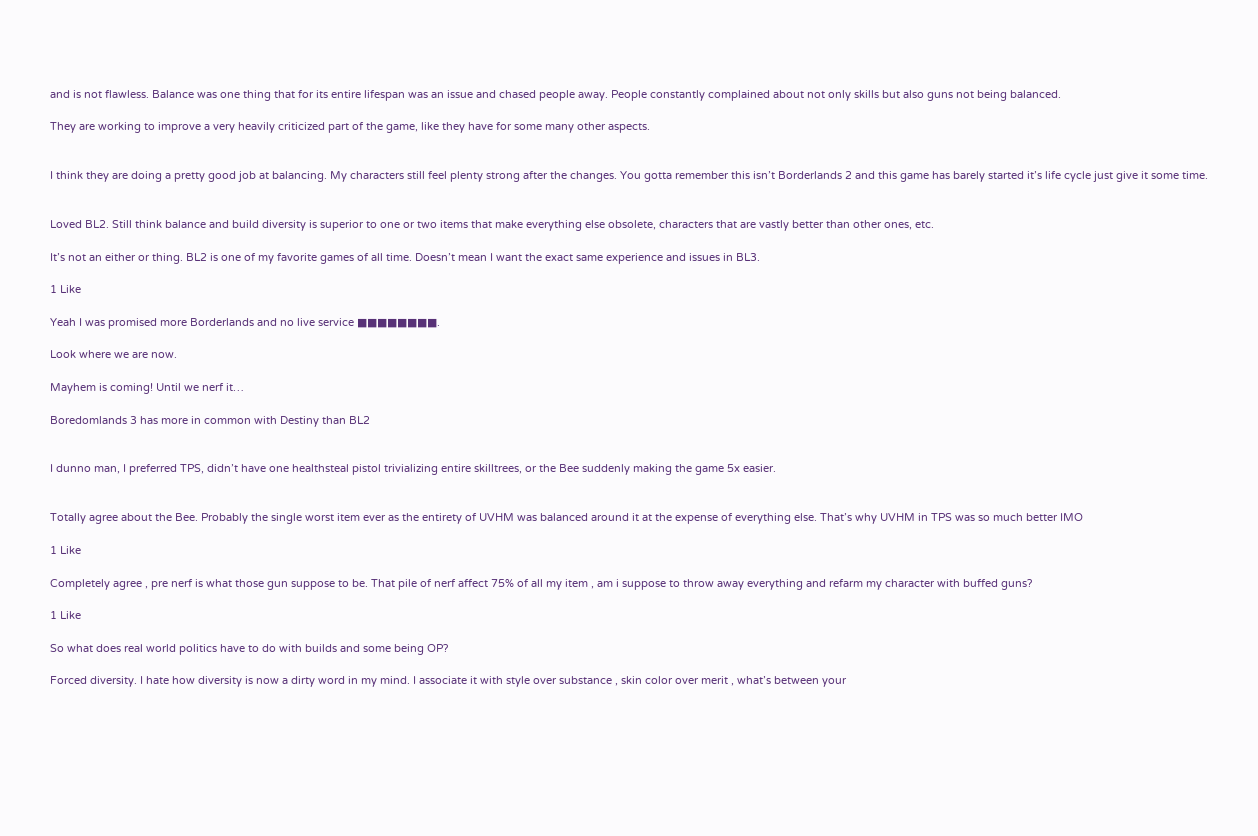and is not flawless. Balance was one thing that for its entire lifespan was an issue and chased people away. People constantly complained about not only skills but also guns not being balanced.

They are working to improve a very heavily criticized part of the game, like they have for some many other aspects.


I think they are doing a pretty good job at balancing. My characters still feel plenty strong after the changes. You gotta remember this isn’t Borderlands 2 and this game has barely started it’s life cycle just give it some time.


Loved BL2. Still think balance and build diversity is superior to one or two items that make everything else obsolete, characters that are vastly better than other ones, etc.

It’s not an either or thing. BL2 is one of my favorite games of all time. Doesn’t mean I want the exact same experience and issues in BL3.

1 Like

Yeah I was promised more Borderlands and no live service ■■■■■■■■.

Look where we are now.

Mayhem is coming! Until we nerf it…

Boredomlands 3 has more in common with Destiny than BL2


I dunno man, I preferred TPS, didn’t have one healthsteal pistol trivializing entire skilltrees, or the Bee suddenly making the game 5x easier.


Totally agree about the Bee. Probably the single worst item ever as the entirety of UVHM was balanced around it at the expense of everything else. That’s why UVHM in TPS was so much better IMO

1 Like

Completely agree , pre nerf is what those gun suppose to be. That pile of nerf affect 75% of all my item , am i suppose to throw away everything and refarm my character with buffed guns?

1 Like

So what does real world politics have to do with builds and some being OP?

Forced diversity. I hate how diversity is now a dirty word in my mind. I associate it with style over substance , skin color over merit , what’s between your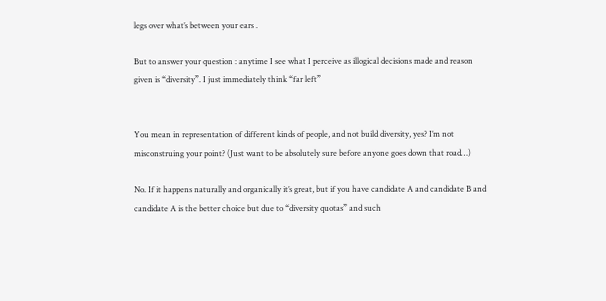legs over what’s between your ears .

But to answer your question : anytime I see what I perceive as illogical decisions made and reason given is “diversity”. I just immediately think “far left”


You mean in representation of different kinds of people, and not build diversity, yes? I’m not misconstruing your point? (Just want to be absolutely sure before anyone goes down that road…)

No. If it happens naturally and organically it’s great, but if you have candidate A and candidate B and candidate A is the better choice but due to “diversity quotas” and such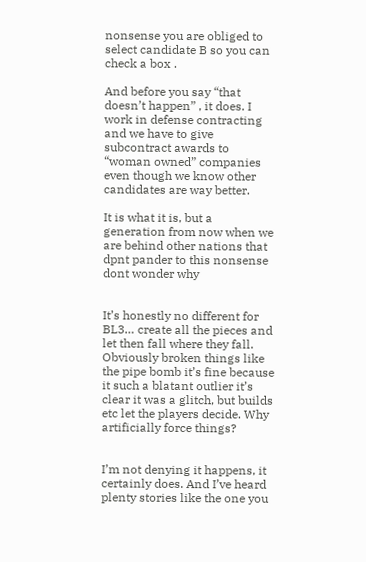nonsense you are obliged to select candidate B so you can check a box .

And before you say “that doesn’t happen” , it does. I work in defense contracting and we have to give subcontract awards to “woman owned” companies even though we know other candidates are way better.

It is what it is, but a generation from now when we are behind other nations that dpnt pander to this nonsense dont wonder why


It’s honestly no different for BL3… create all the pieces and let then fall where they fall. Obviously broken things like the pipe bomb it’s fine because it such a blatant outlier it’s clear it was a glitch, but builds etc let the players decide. Why artificially force things?


I’m not denying it happens, it certainly does. And I’ve heard plenty stories like the one you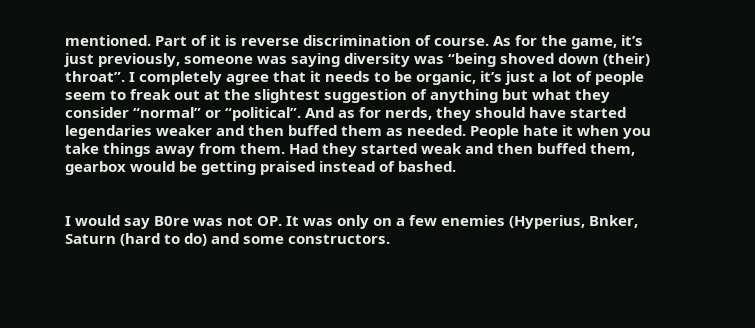mentioned. Part of it is reverse discrimination of course. As for the game, it’s just previously, someone was saying diversity was “being shoved down (their) throat”. I completely agree that it needs to be organic, it’s just a lot of people seem to freak out at the slightest suggestion of anything but what they consider “normal” or “political”. And as for nerds, they should have started legendaries weaker and then buffed them as needed. People hate it when you take things away from them. Had they started weak and then buffed them, gearbox would be getting praised instead of bashed.


I would say B0re was not OP. It was only on a few enemies (Hyperius, Bnker, Saturn (hard to do) and some constructors.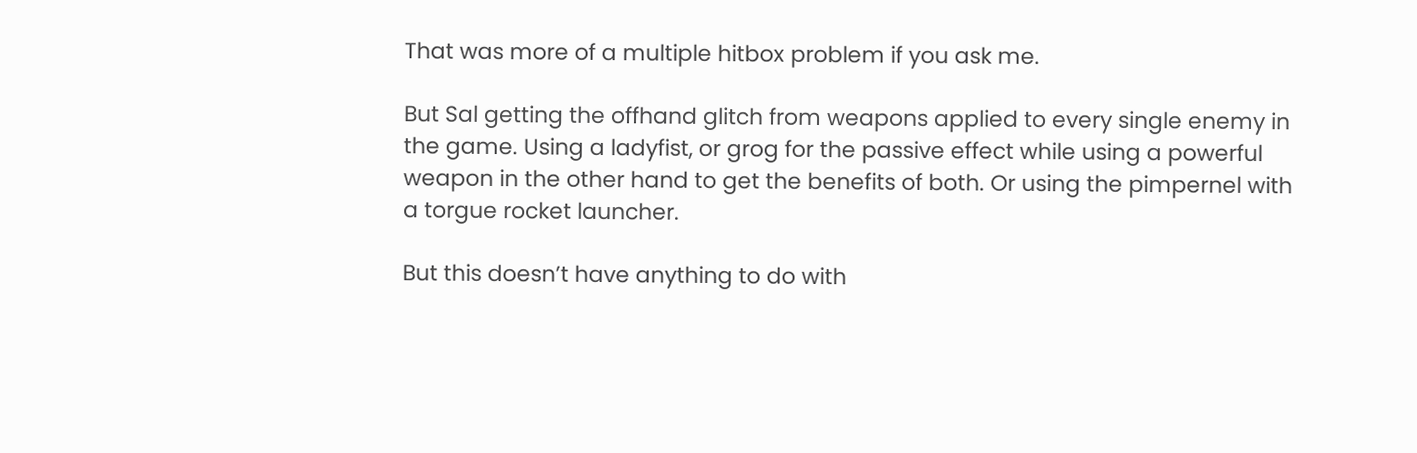That was more of a multiple hitbox problem if you ask me.

But Sal getting the offhand glitch from weapons applied to every single enemy in the game. Using a ladyfist, or grog for the passive effect while using a powerful weapon in the other hand to get the benefits of both. Or using the pimpernel with a torgue rocket launcher.

But this doesn’t have anything to do with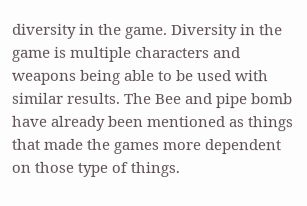diversity in the game. Diversity in the game is multiple characters and weapons being able to be used with similar results. The Bee and pipe bomb have already been mentioned as things that made the games more dependent on those type of things.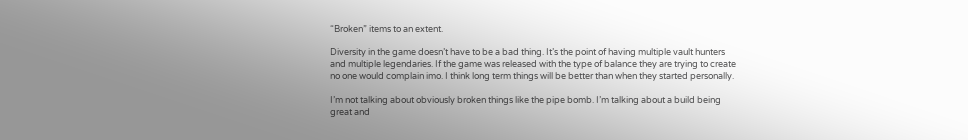“Broken” items to an extent.

Diversity in the game doesn’t have to be a bad thing. It’s the point of having multiple vault hunters and multiple legendaries. If the game was released with the type of balance they are trying to create no one would complain imo. I think long term things will be better than when they started personally.

I’m not talking about obviously broken things like the pipe bomb. I’m talking about a build being great and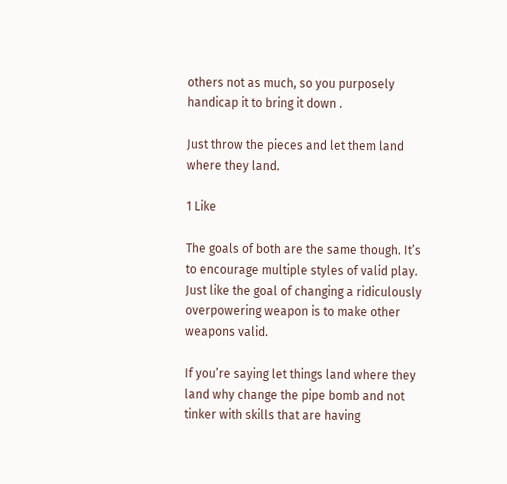others not as much, so you purposely handicap it to bring it down .

Just throw the pieces and let them land where they land.

1 Like

The goals of both are the same though. It’s to encourage multiple styles of valid play. Just like the goal of changing a ridiculously overpowering weapon is to make other weapons valid.

If you’re saying let things land where they land why change the pipe bomb and not tinker with skills that are having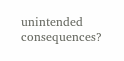unintended consequences?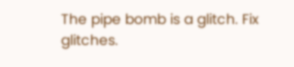The pipe bomb is a glitch. Fix glitches.